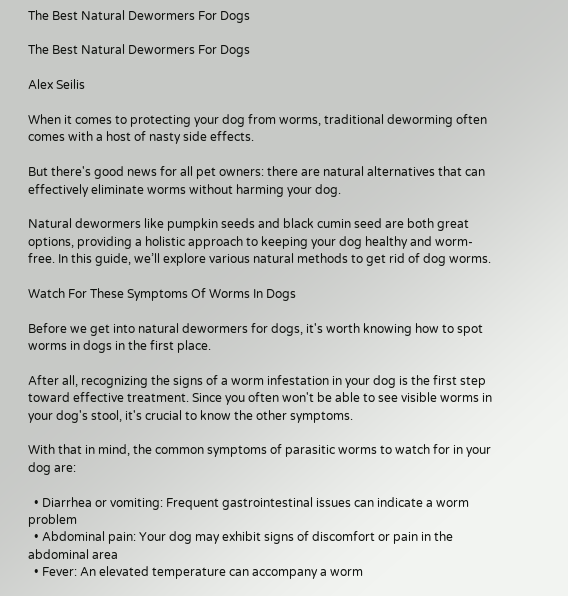The Best Natural Dewormers For Dogs

The Best Natural Dewormers For Dogs

Alex Seilis

When it comes to protecting your dog from worms, traditional deworming often comes with a host of nasty side effects.

But there's good news for all pet owners: there are natural alternatives that can effectively eliminate worms without harming your dog.

Natural dewormers like pumpkin seeds and black cumin seed are both great options, providing a holistic approach to keeping your dog healthy and worm-free. In this guide, we’ll explore various natural methods to get rid of dog worms.

Watch For These Symptoms Of Worms In Dogs

Before we get into natural dewormers for dogs, it's worth knowing how to spot worms in dogs in the first place.

After all, recognizing the signs of a worm infestation in your dog is the first step toward effective treatment. Since you often won't be able to see visible worms in your dog's stool, it's crucial to know the other symptoms.

With that in mind, the common symptoms of parasitic worms to watch for in your dog are:

  • Diarrhea or vomiting: Frequent gastrointestinal issues can indicate a worm problem
  • Abdominal pain: Your dog may exhibit signs of discomfort or pain in the abdominal area
  • Fever: An elevated temperature can accompany a worm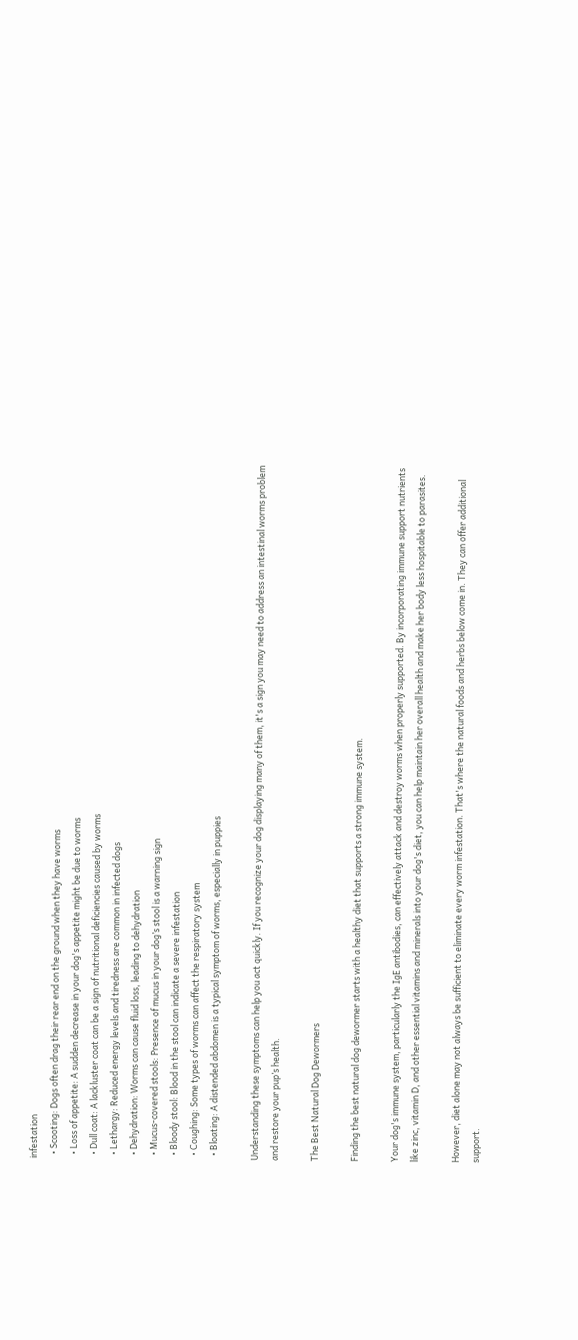infestation
  • Scooting: Dogs often drag their rear end on the ground when they have worms
  • Loss of appetite: A sudden decrease in your dog's appetite might be due to worms
  • Dull coat: A lackluster coat can be a sign of nutritional deficiencies caused by worms
  • Lethargy: Reduced energy levels and tiredness are common in infected dogs
  • Dehydration: Worms can cause fluid loss, leading to dehydration
  • Mucus-covered stools: Presence of mucus in your dog’s stool is a warning sign
  • Bloody stool: Blood in the stool can indicate a severe infestation
  • Coughing: Some types of worms can affect the respiratory system
  • Bloating: A distended abdomen is a typical symptom of worms, especially in puppies

Understanding these symptoms can help you act quickly. If you recognize your dog displaying many of them, it's a sign you may need to address an intestinal worms problem and restore your pup’s health.

The Best Natural Dog Dewormers

Finding the best natural dog dewormer starts with a healthy diet that supports a strong immune system.

Your dog's immune system, particularly the IgE antibodies, can effectively attack and destroy worms when properly supported. By incorporating immune support nutrients like zinc, vitamin D, and other essential vitamins and minerals into your dog's diet, you can help maintain her overall health and make her body less hospitable to parasites.

However, diet alone may not always be sufficient to eliminate every worm infestation. That's where the natural foods and herbs below come in. They can offer additional support.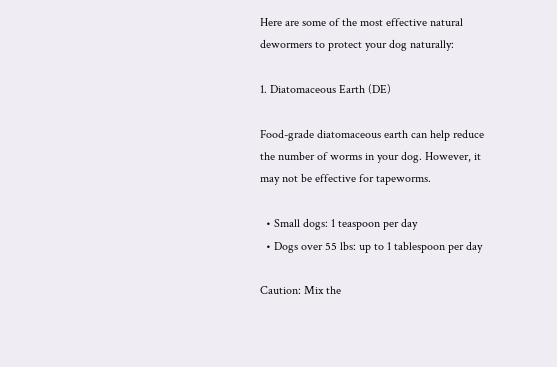Here are some of the most effective natural dewormers to protect your dog naturally:

1. Diatomaceous Earth (DE)

Food-grade diatomaceous earth can help reduce the number of worms in your dog. However, it may not be effective for tapeworms.

  • Small dogs: 1 teaspoon per day
  • Dogs over 55 lbs: up to 1 tablespoon per day

Caution: Mix the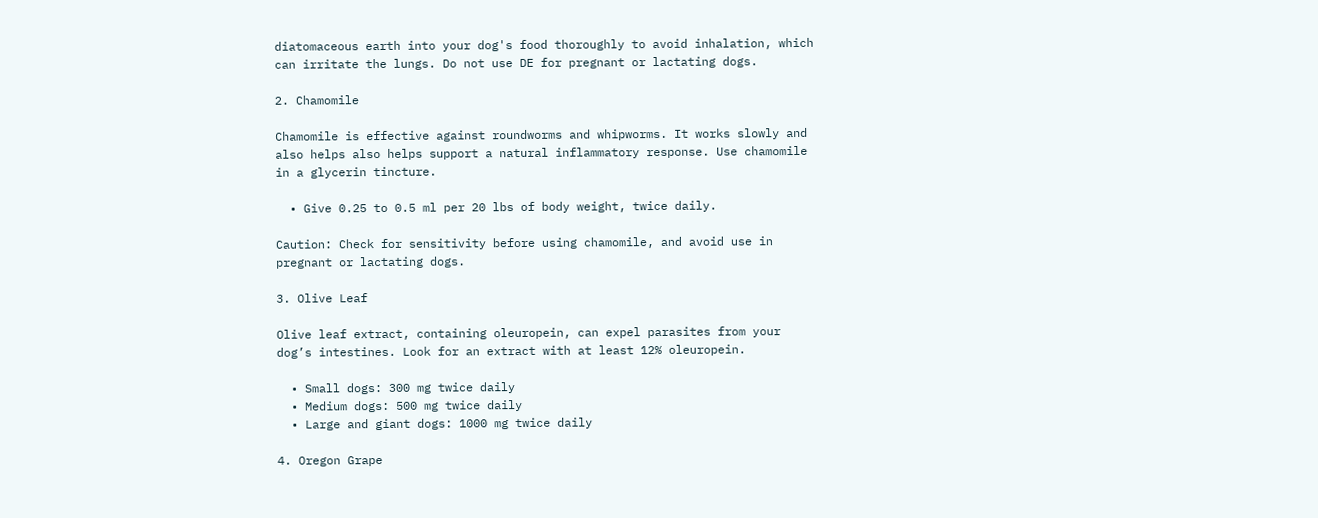diatomaceous earth into your dog's food thoroughly to avoid inhalation, which can irritate the lungs. Do not use DE for pregnant or lactating dogs.

2. Chamomile

Chamomile is effective against roundworms and whipworms. It works slowly and also helps also helps support a natural inflammatory response. Use chamomile in a glycerin tincture.

  • Give 0.25 to 0.5 ml per 20 lbs of body weight, twice daily.

Caution: Check for sensitivity before using chamomile, and avoid use in pregnant or lactating dogs.

3. Olive Leaf

Olive leaf extract, containing oleuropein, can expel parasites from your dog’s intestines. Look for an extract with at least 12% oleuropein.

  • Small dogs: 300 mg twice daily
  • Medium dogs: 500 mg twice daily
  • Large and giant dogs: 1000 mg twice daily

4. Oregon Grape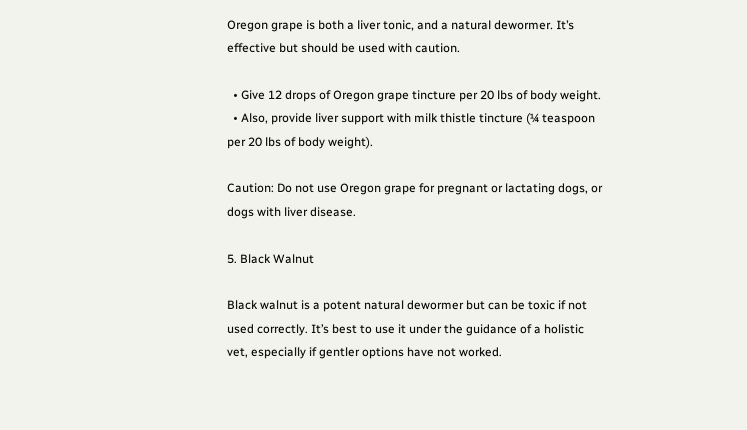Oregon grape is both a liver tonic, and a natural dewormer. It’s effective but should be used with caution.

  • Give 12 drops of Oregon grape tincture per 20 lbs of body weight.
  • Also, provide liver support with milk thistle tincture (¼ teaspoon per 20 lbs of body weight).

Caution: Do not use Oregon grape for pregnant or lactating dogs, or dogs with liver disease.

5. Black Walnut

Black walnut is a potent natural dewormer but can be toxic if not used correctly. It’s best to use it under the guidance of a holistic vet, especially if gentler options have not worked.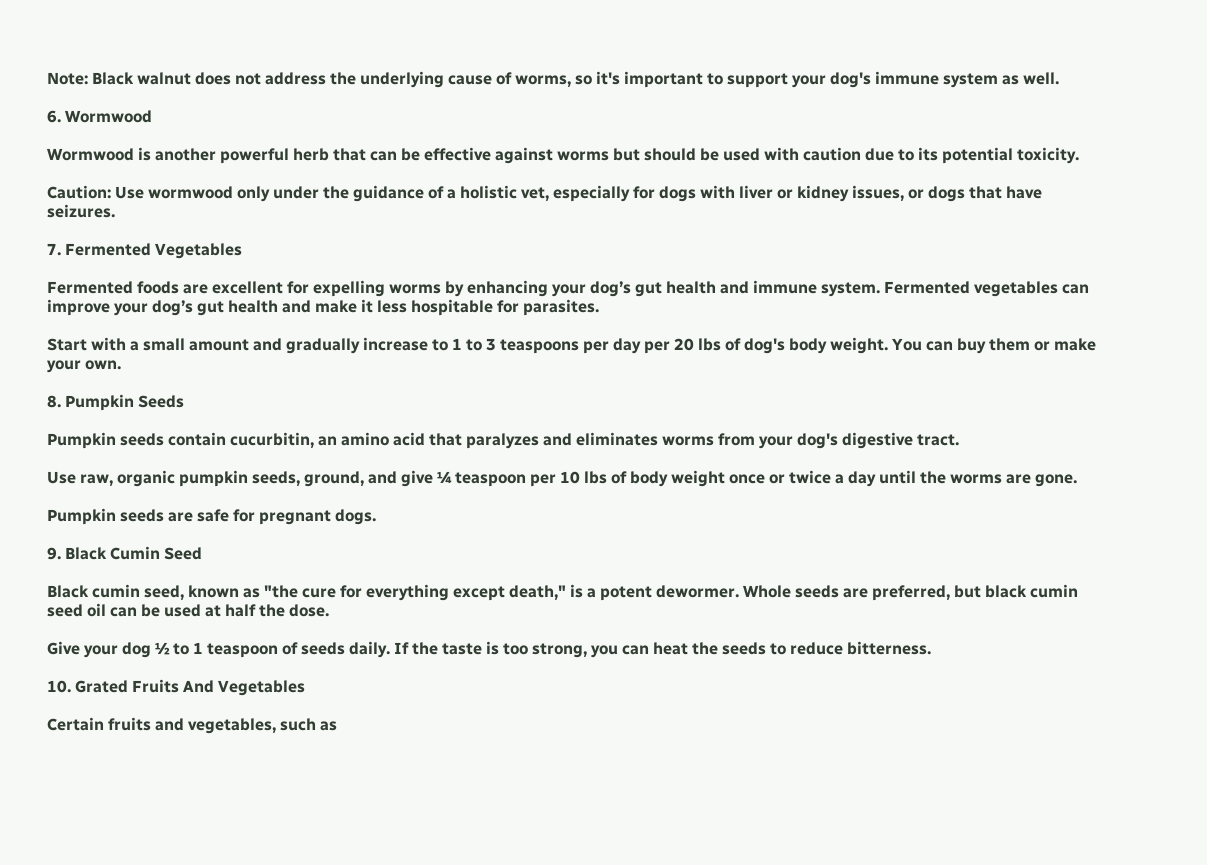Note: Black walnut does not address the underlying cause of worms, so it's important to support your dog's immune system as well.

6. Wormwood

Wormwood is another powerful herb that can be effective against worms but should be used with caution due to its potential toxicity.

Caution: Use wormwood only under the guidance of a holistic vet, especially for dogs with liver or kidney issues, or dogs that have seizures.

7. Fermented Vegetables

Fermented foods are excellent for expelling worms by enhancing your dog’s gut health and immune system. Fermented vegetables can improve your dog’s gut health and make it less hospitable for parasites.

Start with a small amount and gradually increase to 1 to 3 teaspoons per day per 20 lbs of dog's body weight. You can buy them or make your own.

8. Pumpkin Seeds

Pumpkin seeds contain cucurbitin, an amino acid that paralyzes and eliminates worms from your dog's digestive tract.

Use raw, organic pumpkin seeds, ground, and give ¼ teaspoon per 10 lbs of body weight once or twice a day until the worms are gone.

Pumpkin seeds are safe for pregnant dogs.

9. Black Cumin Seed

Black cumin seed, known as "the cure for everything except death," is a potent dewormer. Whole seeds are preferred, but black cumin seed oil can be used at half the dose.

Give your dog ½ to 1 teaspoon of seeds daily. If the taste is too strong, you can heat the seeds to reduce bitterness.

10. Grated Fruits And Vegetables

Certain fruits and vegetables, such as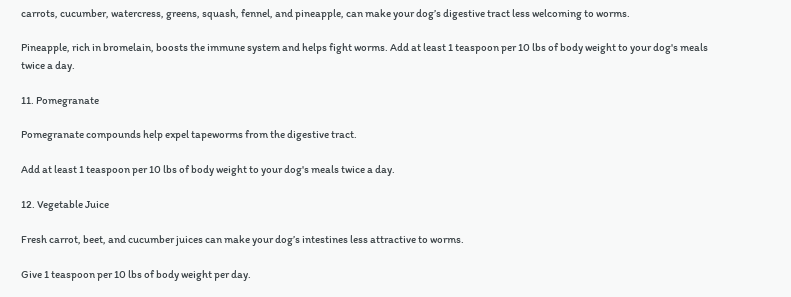carrots, cucumber, watercress, greens, squash, fennel, and pineapple, can make your dog’s digestive tract less welcoming to worms.

Pineapple, rich in bromelain, boosts the immune system and helps fight worms. Add at least 1 teaspoon per 10 lbs of body weight to your dog's meals twice a day.

11. Pomegranate

Pomegranate compounds help expel tapeworms from the digestive tract.

Add at least 1 teaspoon per 10 lbs of body weight to your dog's meals twice a day.

12. Vegetable Juice

Fresh carrot, beet, and cucumber juices can make your dog’s intestines less attractive to worms.

Give 1 teaspoon per 10 lbs of body weight per day.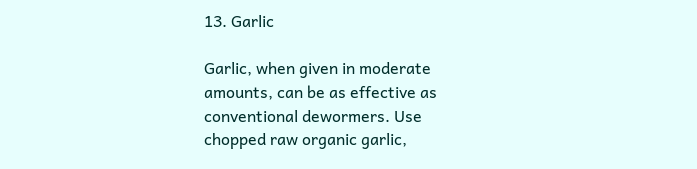13. Garlic

Garlic, when given in moderate amounts, can be as effective as conventional dewormers. Use chopped raw organic garlic,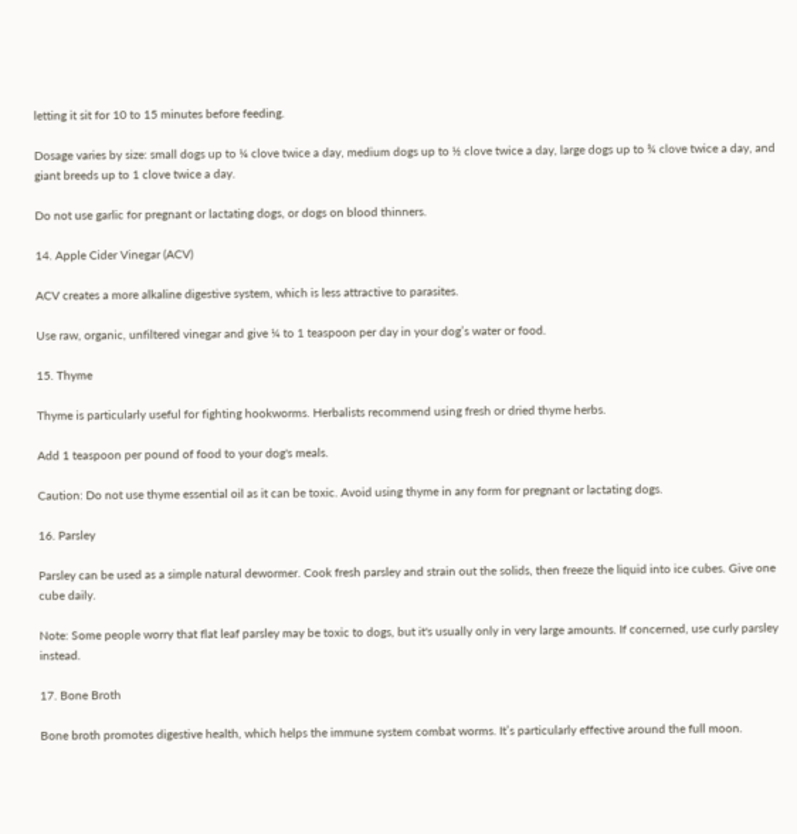letting it sit for 10 to 15 minutes before feeding.

Dosage varies by size: small dogs up to ¼ clove twice a day, medium dogs up to ½ clove twice a day, large dogs up to ¾ clove twice a day, and giant breeds up to 1 clove twice a day.

Do not use garlic for pregnant or lactating dogs, or dogs on blood thinners.

14. Apple Cider Vinegar (ACV)

ACV creates a more alkaline digestive system, which is less attractive to parasites.

Use raw, organic, unfiltered vinegar and give ¼ to 1 teaspoon per day in your dog’s water or food.

15. Thyme

Thyme is particularly useful for fighting hookworms. Herbalists recommend using fresh or dried thyme herbs.

Add 1 teaspoon per pound of food to your dog's meals.

Caution: Do not use thyme essential oil as it can be toxic. Avoid using thyme in any form for pregnant or lactating dogs.

16. Parsley

Parsley can be used as a simple natural dewormer. Cook fresh parsley and strain out the solids, then freeze the liquid into ice cubes. Give one cube daily.

Note: Some people worry that flat leaf parsley may be toxic to dogs, but it's usually only in very large amounts. If concerned, use curly parsley instead.

17. Bone Broth

Bone broth promotes digestive health, which helps the immune system combat worms. It’s particularly effective around the full moon.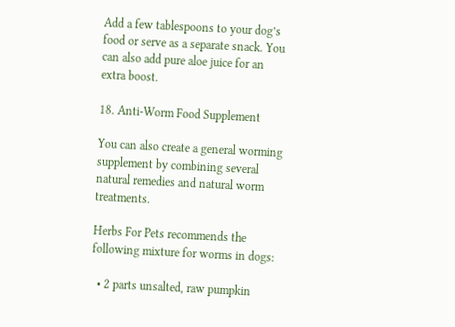Add a few tablespoons to your dog’s food or serve as a separate snack. You can also add pure aloe juice for an extra boost.

18. Anti-Worm Food Supplement

You can also create a general worming supplement by combining several natural remedies and natural worm treatments.

Herbs For Pets recommends the following mixture for worms in dogs:

  • 2 parts unsalted, raw pumpkin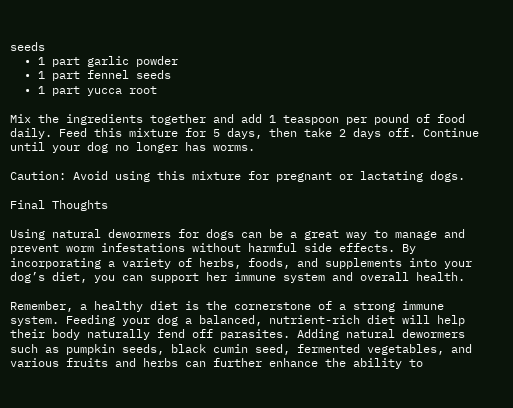seeds
  • 1 part garlic powder
  • 1 part fennel seeds
  • 1 part yucca root

Mix the ingredients together and add 1 teaspoon per pound of food daily. Feed this mixture for 5 days, then take 2 days off. Continue until your dog no longer has worms.

Caution: Avoid using this mixture for pregnant or lactating dogs.

Final Thoughts

Using natural dewormers for dogs can be a great way to manage and prevent worm infestations without harmful side effects. By incorporating a variety of herbs, foods, and supplements into your dog’s diet, you can support her immune system and overall health.

Remember, a healthy diet is the cornerstone of a strong immune system. Feeding your dog a balanced, nutrient-rich diet will help their body naturally fend off parasites. Adding natural dewormers such as pumpkin seeds, black cumin seed, fermented vegetables, and various fruits and herbs can further enhance the ability to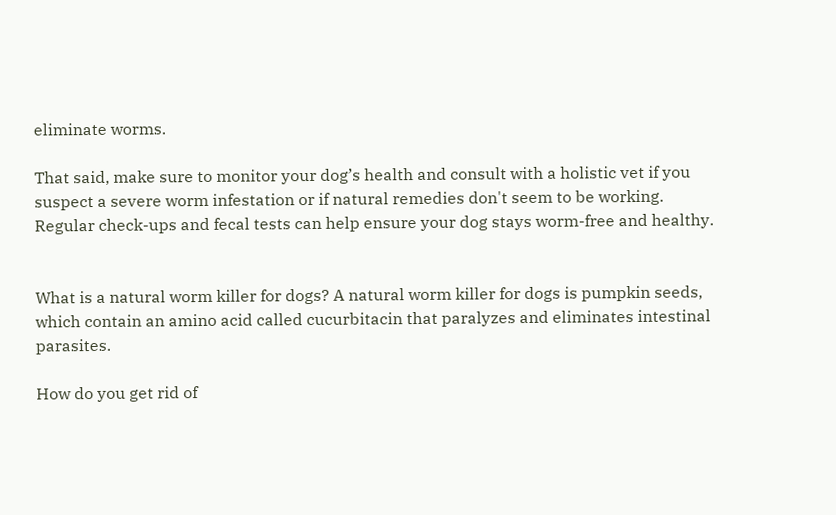eliminate worms.

That said, make sure to monitor your dog’s health and consult with a holistic vet if you suspect a severe worm infestation or if natural remedies don't seem to be working. Regular check-ups and fecal tests can help ensure your dog stays worm-free and healthy.


What is a natural worm killer for dogs? A natural worm killer for dogs is pumpkin seeds, which contain an amino acid called cucurbitacin that paralyzes and eliminates intestinal parasites.

How do you get rid of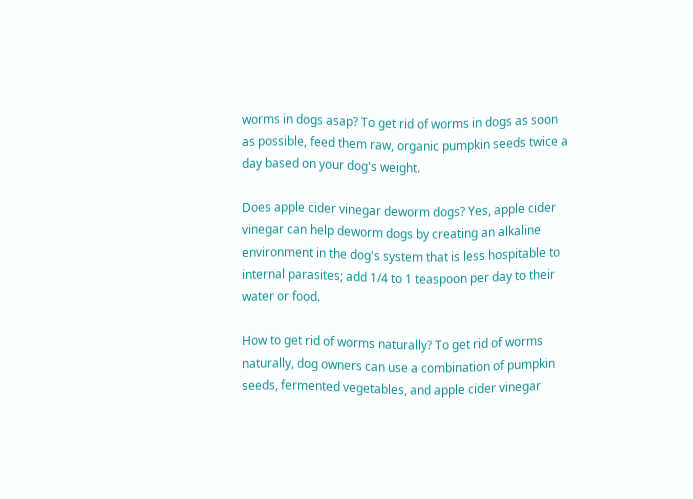worms in dogs asap? To get rid of worms in dogs as soon as possible, feed them raw, organic pumpkin seeds twice a day based on your dog's weight.

Does apple cider vinegar deworm dogs? Yes, apple cider vinegar can help deworm dogs by creating an alkaline environment in the dog's system that is less hospitable to internal parasites; add 1/4 to 1 teaspoon per day to their water or food.

How to get rid of worms naturally? To get rid of worms naturally, dog owners can use a combination of pumpkin seeds, fermented vegetables, and apple cider vinegar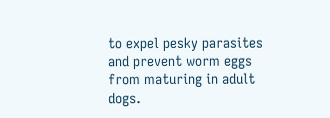to expel pesky parasites and prevent worm eggs from maturing in adult dogs.